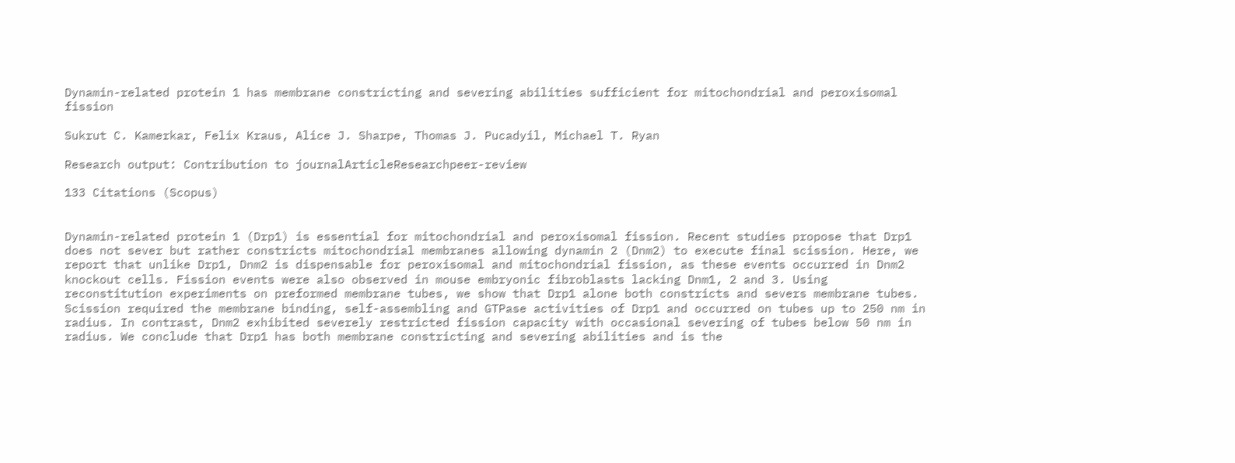Dynamin-related protein 1 has membrane constricting and severing abilities sufficient for mitochondrial and peroxisomal fission

Sukrut C. Kamerkar, Felix Kraus, Alice J. Sharpe, Thomas J. Pucadyil, Michael T. Ryan

Research output: Contribution to journalArticleResearchpeer-review

133 Citations (Scopus)


Dynamin-related protein 1 (Drp1) is essential for mitochondrial and peroxisomal fission. Recent studies propose that Drp1 does not sever but rather constricts mitochondrial membranes allowing dynamin 2 (Dnm2) to execute final scission. Here, we report that unlike Drp1, Dnm2 is dispensable for peroxisomal and mitochondrial fission, as these events occurred in Dnm2 knockout cells. Fission events were also observed in mouse embryonic fibroblasts lacking Dnm1, 2 and 3. Using reconstitution experiments on preformed membrane tubes, we show that Drp1 alone both constricts and severs membrane tubes. Scission required the membrane binding, self-assembling and GTPase activities of Drp1 and occurred on tubes up to 250 nm in radius. In contrast, Dnm2 exhibited severely restricted fission capacity with occasional severing of tubes below 50 nm in radius. We conclude that Drp1 has both membrane constricting and severing abilities and is the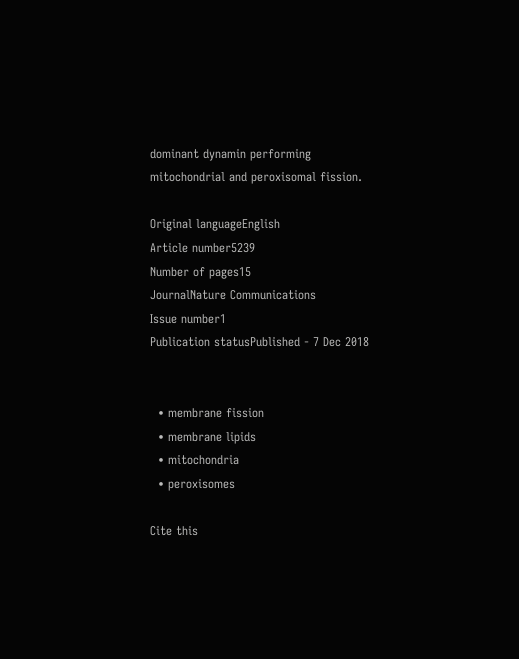dominant dynamin performing mitochondrial and peroxisomal fission.

Original languageEnglish
Article number5239
Number of pages15
JournalNature Communications
Issue number1
Publication statusPublished - 7 Dec 2018


  • membrane fission
  • membrane lipids
  • mitochondria
  • peroxisomes

Cite this